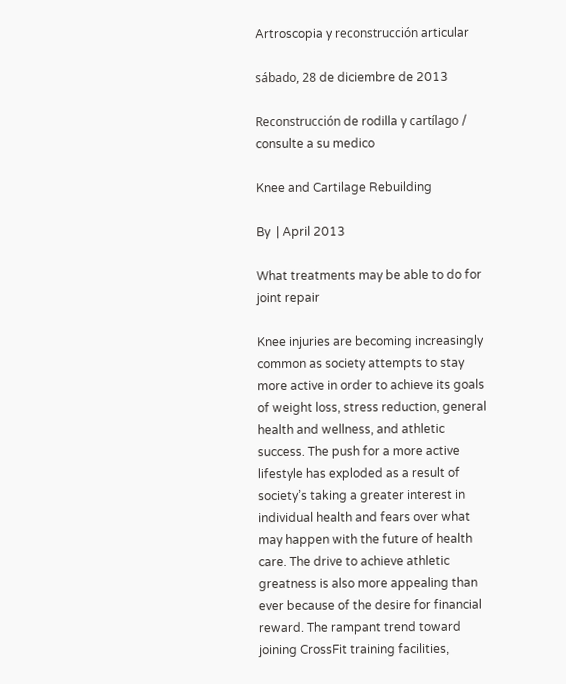Artroscopia y reconstrucción articular

sábado, 28 de diciembre de 2013

Reconstrucción de rodilla y cartílago / consulte a su medico

Knee and Cartilage Rebuilding

By  | April 2013

What treatments may be able to do for joint repair

Knee injuries are becoming increasingly common as society attempts to stay more active in order to achieve its goals of weight loss, stress reduction, general health and wellness, and athletic success. The push for a more active lifestyle has exploded as a result of society’s taking a greater interest in individual health and fears over what may happen with the future of health care. The drive to achieve athletic greatness is also more appealing than ever because of the desire for financial reward. The rampant trend toward joining CrossFit training facilities,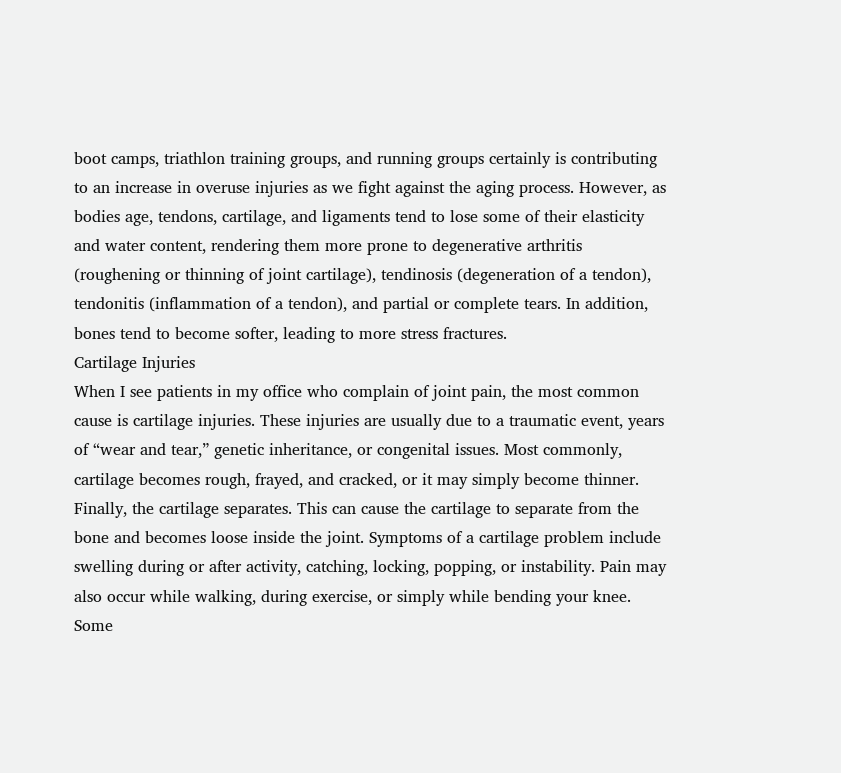boot camps, triathlon training groups, and running groups certainly is contributing to an increase in overuse injuries as we fight against the aging process. However, as bodies age, tendons, cartilage, and ligaments tend to lose some of their elasticity and water content, rendering them more prone to degenerative arthritis (roughening or thinning of joint cartilage), tendinosis (degeneration of a tendon), tendonitis (inflammation of a tendon), and partial or complete tears. In addition, bones tend to become softer, leading to more stress fractures.
Cartilage Injuries
When I see patients in my office who complain of joint pain, the most common cause is cartilage injuries. These injuries are usually due to a traumatic event, years of “wear and tear,” genetic inheritance, or congenital issues. Most commonly, cartilage becomes rough, frayed, and cracked, or it may simply become thinner. Finally, the cartilage separates. This can cause the cartilage to separate from the bone and becomes loose inside the joint. Symptoms of a cartilage problem include swelling during or after activity, catching, locking, popping, or instability. Pain may also occur while walking, during exercise, or simply while bending your knee. Some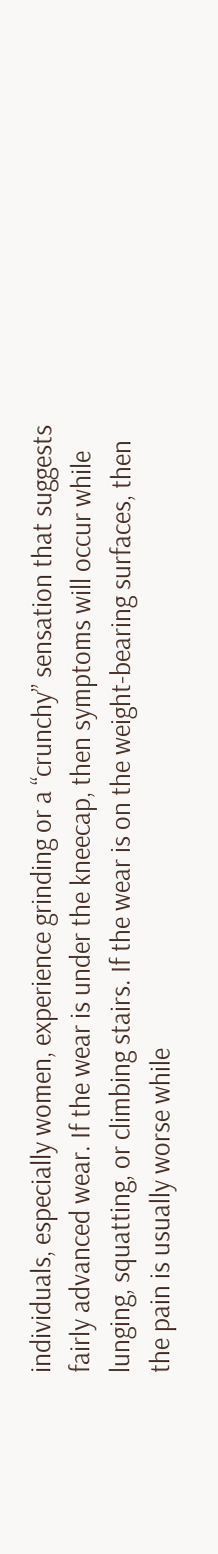individuals, especially women, experience grinding or a “crunchy” sensation that suggests fairly advanced wear. If the wear is under the kneecap, then symptoms will occur while lunging, squatting, or climbing stairs. If the wear is on the weight-bearing surfaces, then the pain is usually worse while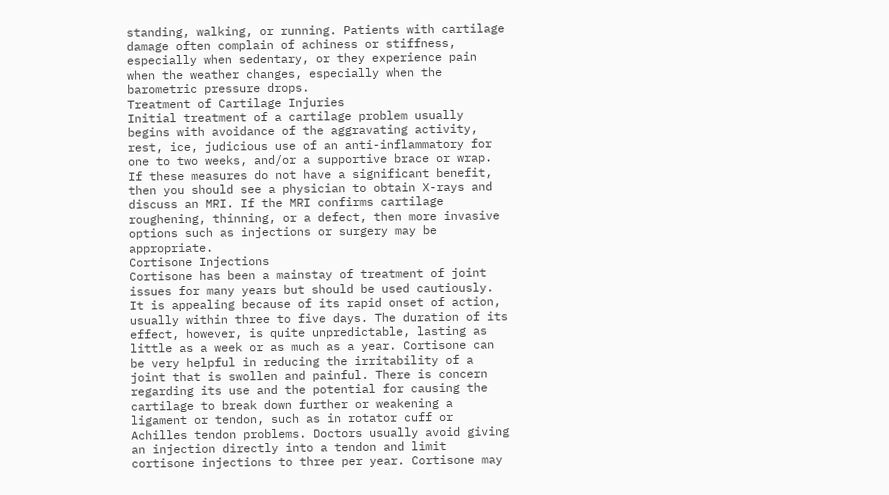standing, walking, or running. Patients with cartilage damage often complain of achiness or stiffness, especially when sedentary, or they experience pain when the weather changes, especially when the barometric pressure drops.
Treatment of Cartilage Injuries
Initial treatment of a cartilage problem usually begins with avoidance of the aggravating activity, rest, ice, judicious use of an anti-inflammatory for one to two weeks, and/or a supportive brace or wrap. If these measures do not have a significant benefit, then you should see a physician to obtain X-rays and discuss an MRI. If the MRI confirms cartilage roughening, thinning, or a defect, then more invasive options such as injections or surgery may be appropriate.
Cortisone Injections
Cortisone has been a mainstay of treatment of joint issues for many years but should be used cautiously. It is appealing because of its rapid onset of action, usually within three to five days. The duration of its effect, however, is quite unpredictable, lasting as little as a week or as much as a year. Cortisone can be very helpful in reducing the irritability of a joint that is swollen and painful. There is concern regarding its use and the potential for causing the cartilage to break down further or weakening a ligament or tendon, such as in rotator cuff or Achilles tendon problems. Doctors usually avoid giving an injection directly into a tendon and limit cortisone injections to three per year. Cortisone may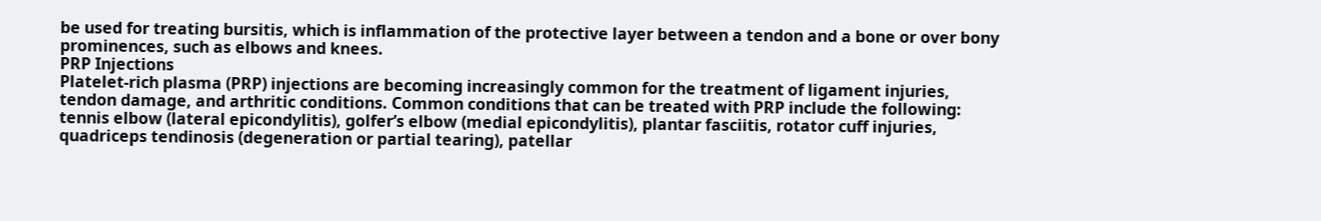be used for treating bursitis, which is inflammation of the protective layer between a tendon and a bone or over bony prominences, such as elbows and knees.
PRP Injections
Platelet-rich plasma (PRP) injections are becoming increasingly common for the treatment of ligament injuries, tendon damage, and arthritic conditions. Common conditions that can be treated with PRP include the following: tennis elbow (lateral epicondylitis), golfer’s elbow (medial epicondylitis), plantar fasciitis, rotator cuff injuries, quadriceps tendinosis (degeneration or partial tearing), patellar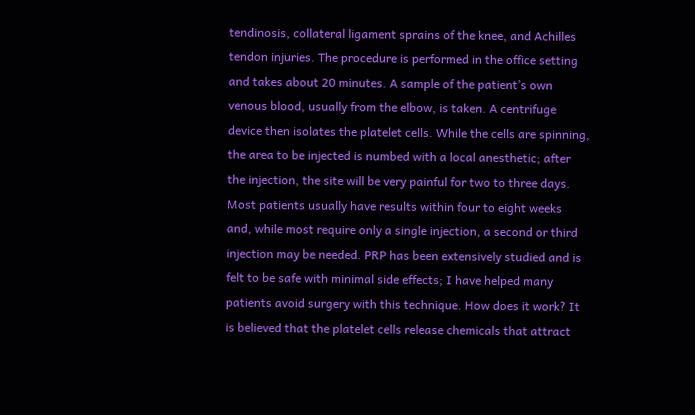tendinosis, collateral ligament sprains of the knee, and Achilles tendon injuries. The procedure is performed in the office setting and takes about 20 minutes. A sample of the patient’s own venous blood, usually from the elbow, is taken. A centrifuge device then isolates the platelet cells. While the cells are spinning, the area to be injected is numbed with a local anesthetic; after the injection, the site will be very painful for two to three days. Most patients usually have results within four to eight weeks and, while most require only a single injection, a second or third injection may be needed. PRP has been extensively studied and is felt to be safe with minimal side effects; I have helped many patients avoid surgery with this technique. How does it work? It is believed that the platelet cells release chemicals that attract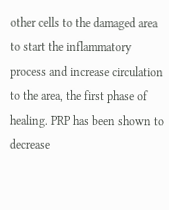other cells to the damaged area to start the inflammatory process and increase circulation to the area, the first phase of healing. PRP has been shown to decrease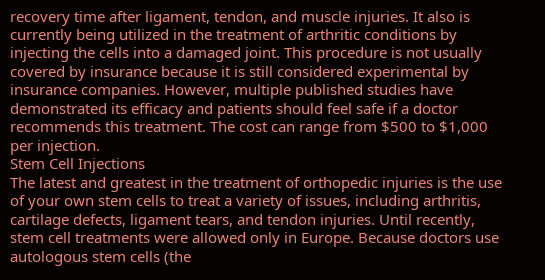recovery time after ligament, tendon, and muscle injuries. It also is currently being utilized in the treatment of arthritic conditions by injecting the cells into a damaged joint. This procedure is not usually covered by insurance because it is still considered experimental by insurance companies. However, multiple published studies have demonstrated its efficacy and patients should feel safe if a doctor recommends this treatment. The cost can range from $500 to $1,000 per injection.
Stem Cell Injections
The latest and greatest in the treatment of orthopedic injuries is the use of your own stem cells to treat a variety of issues, including arthritis, cartilage defects, ligament tears, and tendon injuries. Until recently, stem cell treatments were allowed only in Europe. Because doctors use autologous stem cells (the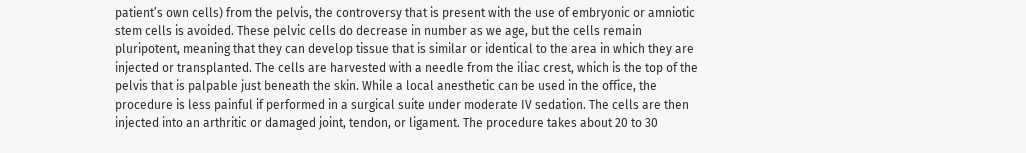patient’s own cells) from the pelvis, the controversy that is present with the use of embryonic or amniotic stem cells is avoided. These pelvic cells do decrease in number as we age, but the cells remain pluripotent, meaning that they can develop tissue that is similar or identical to the area in which they are injected or transplanted. The cells are harvested with a needle from the iliac crest, which is the top of the pelvis that is palpable just beneath the skin. While a local anesthetic can be used in the office, the procedure is less painful if performed in a surgical suite under moderate IV sedation. The cells are then injected into an arthritic or damaged joint, tendon, or ligament. The procedure takes about 20 to 30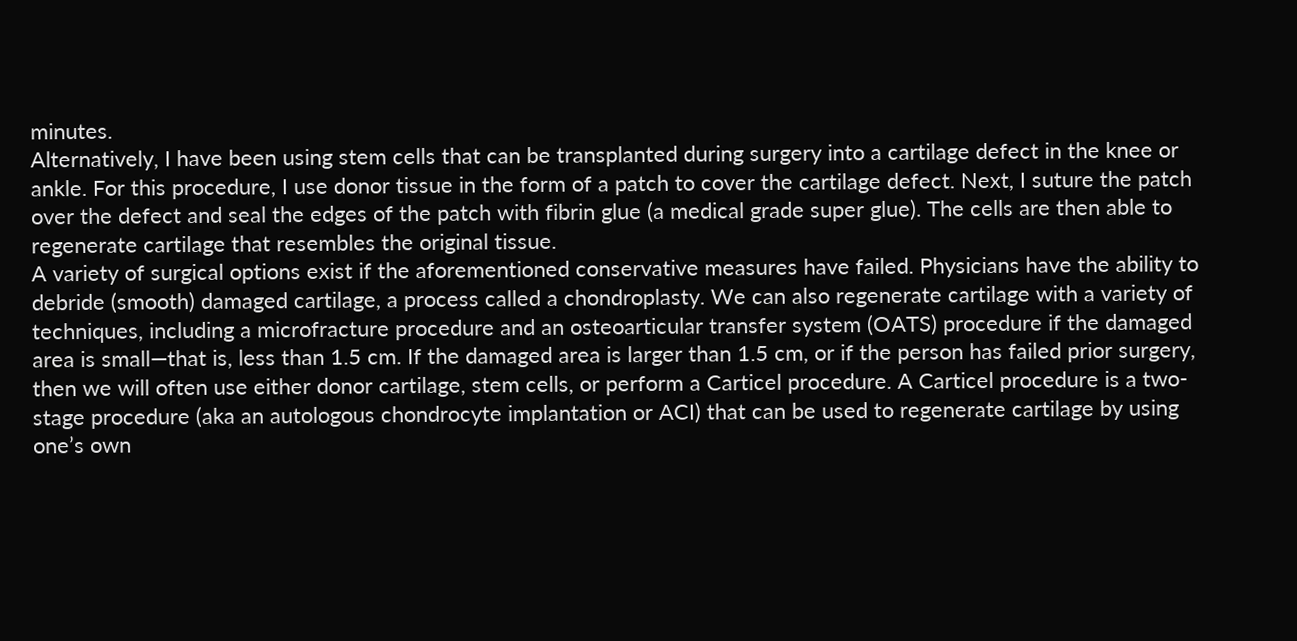minutes.
Alternatively, I have been using stem cells that can be transplanted during surgery into a cartilage defect in the knee or ankle. For this procedure, I use donor tissue in the form of a patch to cover the cartilage defect. Next, I suture the patch over the defect and seal the edges of the patch with fibrin glue (a medical grade super glue). The cells are then able to regenerate cartilage that resembles the original tissue.
A variety of surgical options exist if the aforementioned conservative measures have failed. Physicians have the ability to debride (smooth) damaged cartilage, a process called a chondroplasty. We can also regenerate cartilage with a variety of techniques, including a microfracture procedure and an osteoarticular transfer system (OATS) procedure if the damaged area is small—that is, less than 1.5 cm. If the damaged area is larger than 1.5 cm, or if the person has failed prior surgery, then we will often use either donor cartilage, stem cells, or perform a Carticel procedure. A Carticel procedure is a two-stage procedure (aka an autologous chondrocyte implantation or ACI) that can be used to regenerate cartilage by using one’s own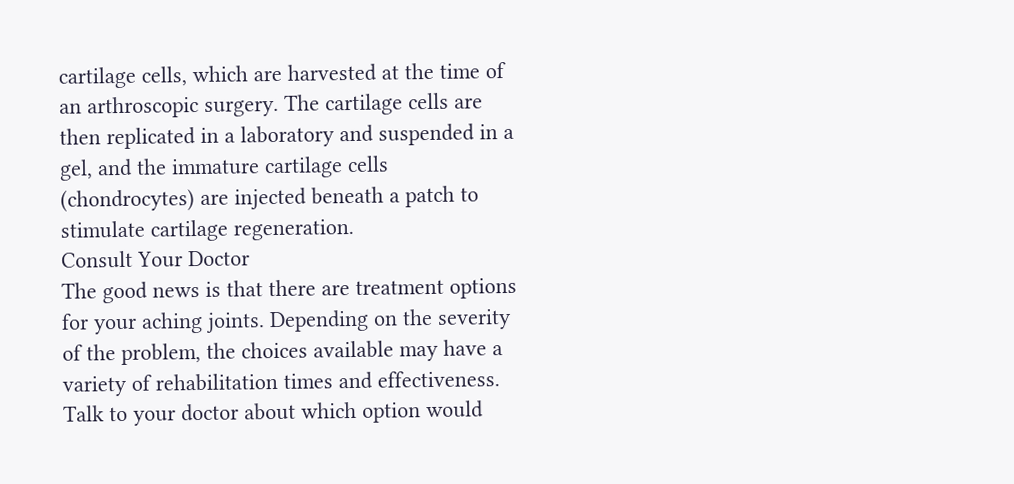cartilage cells, which are harvested at the time of an arthroscopic surgery. The cartilage cells are then replicated in a laboratory and suspended in a gel, and the immature cartilage cells (chondrocytes) are injected beneath a patch to stimulate cartilage regeneration.
Consult Your Doctor
The good news is that there are treatment options for your aching joints. Depending on the severity of the problem, the choices available may have a variety of rehabilitation times and effectiveness. Talk to your doctor about which option would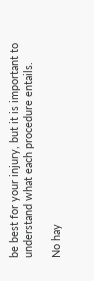be best for your injury, but it is important to understand what each procedure entails.

No hay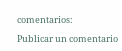comentarios:

Publicar un comentario